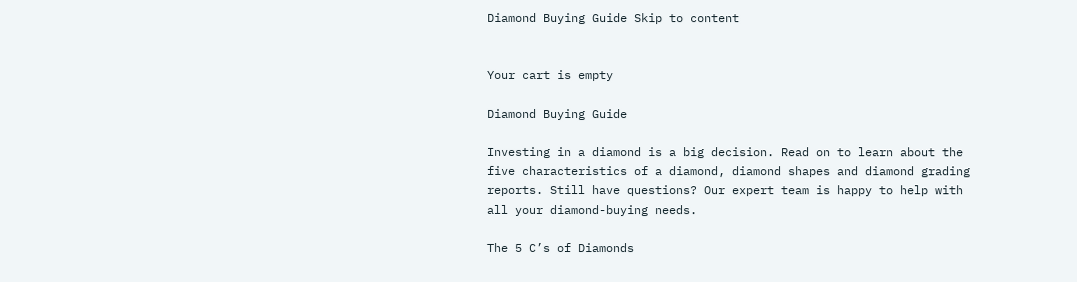Diamond Buying Guide Skip to content


Your cart is empty

Diamond Buying Guide

Investing in a diamond is a big decision. Read on to learn about the five characteristics of a diamond, diamond shapes and diamond grading reports. Still have questions? Our expert team is happy to help with all your diamond-buying needs.

The 5 C’s of Diamonds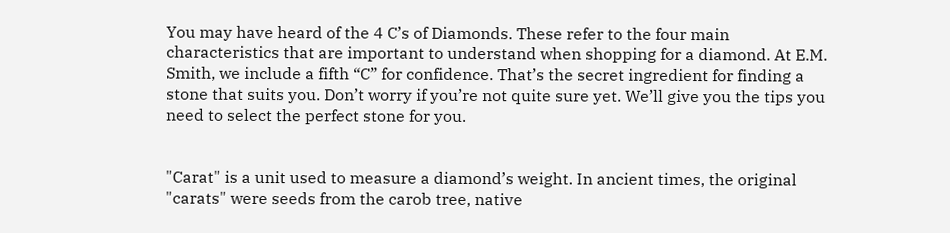You may have heard of the 4 C’s of Diamonds. These refer to the four main characteristics that are important to understand when shopping for a diamond. At E.M. Smith, we include a fifth “C” for confidence. That’s the secret ingredient for finding a stone that suits you. Don’t worry if you’re not quite sure yet. We’ll give you the tips you need to select the perfect stone for you.


"Carat" is a unit used to measure a diamond’s weight. In ancient times, the original "carats" were seeds from the carob tree, native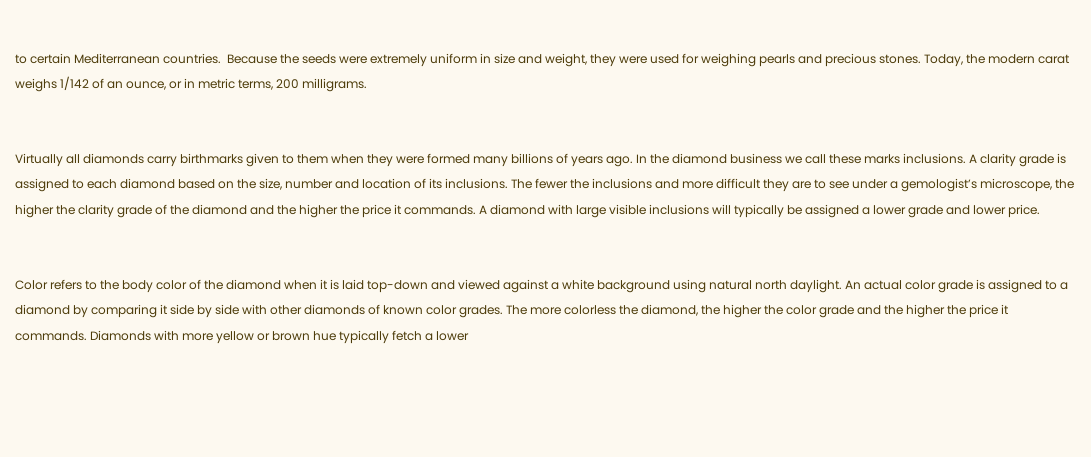to certain Mediterranean countries.  Because the seeds were extremely uniform in size and weight, they were used for weighing pearls and precious stones. Today, the modern carat weighs 1/142 of an ounce, or in metric terms, 200 milligrams.


Virtually all diamonds carry birthmarks given to them when they were formed many billions of years ago. In the diamond business we call these marks inclusions. A clarity grade is assigned to each diamond based on the size, number and location of its inclusions. The fewer the inclusions and more difficult they are to see under a gemologist’s microscope, the higher the clarity grade of the diamond and the higher the price it commands. A diamond with large visible inclusions will typically be assigned a lower grade and lower price.


Color refers to the body color of the diamond when it is laid top-down and viewed against a white background using natural north daylight. An actual color grade is assigned to a diamond by comparing it side by side with other diamonds of known color grades. The more colorless the diamond, the higher the color grade and the higher the price it commands. Diamonds with more yellow or brown hue typically fetch a lower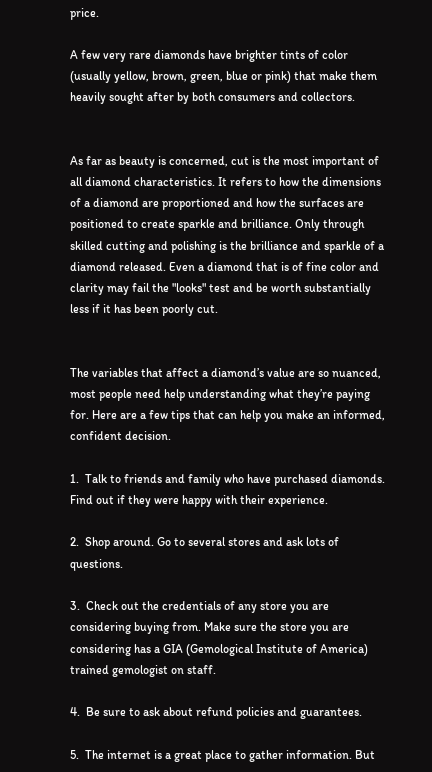price.

A few very rare diamonds have brighter tints of color (usually yellow, brown, green, blue or pink) that make them heavily sought after by both consumers and collectors.


As far as beauty is concerned, cut is the most important of all diamond characteristics. It refers to how the dimensions of a diamond are proportioned and how the surfaces are positioned to create sparkle and brilliance. Only through skilled cutting and polishing is the brilliance and sparkle of a diamond released. Even a diamond that is of fine color and clarity may fail the "looks" test and be worth substantially less if it has been poorly cut.


The variables that affect a diamond’s value are so nuanced, most people need help understanding what they’re paying for. Here are a few tips that can help you make an informed, confident decision.

1.  Talk to friends and family who have purchased diamonds. Find out if they were happy with their experience.

2.  Shop around. Go to several stores and ask lots of questions.

3.  Check out the credentials of any store you are considering buying from. Make sure the store you are considering has a GIA (Gemological Institute of America) trained gemologist on staff.

4.  Be sure to ask about refund policies and guarantees.

5.  The internet is a great place to gather information. But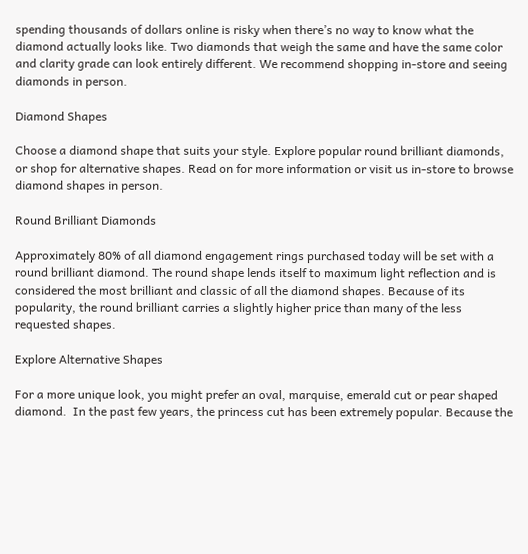spending thousands of dollars online is risky when there’s no way to know what the diamond actually looks like. Two diamonds that weigh the same and have the same color and clarity grade can look entirely different. We recommend shopping in-store and seeing diamonds in person.

Diamond Shapes

Choose a diamond shape that suits your style. Explore popular round brilliant diamonds, or shop for alternative shapes. Read on for more information or visit us in-store to browse diamond shapes in person.

Round Brilliant Diamonds

Approximately 80% of all diamond engagement rings purchased today will be set with a round brilliant diamond. The round shape lends itself to maximum light reflection and is considered the most brilliant and classic of all the diamond shapes. Because of its popularity, the round brilliant carries a slightly higher price than many of the less requested shapes.

Explore Alternative Shapes

For a more unique look, you might prefer an oval, marquise, emerald cut or pear shaped diamond.  In the past few years, the princess cut has been extremely popular. Because the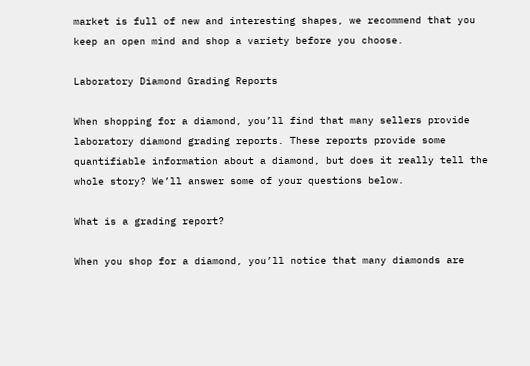market is full of new and interesting shapes, we recommend that you keep an open mind and shop a variety before you choose.

Laboratory Diamond Grading Reports

When shopping for a diamond, you’ll find that many sellers provide laboratory diamond grading reports. These reports provide some quantifiable information about a diamond, but does it really tell the whole story? We’ll answer some of your questions below.

What is a grading report?

When you shop for a diamond, you’ll notice that many diamonds are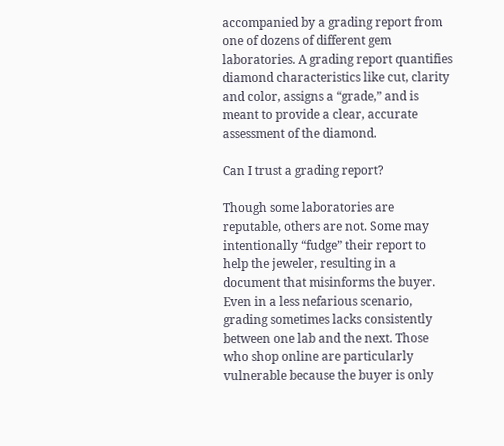accompanied by a grading report from one of dozens of different gem laboratories. A grading report quantifies diamond characteristics like cut, clarity and color, assigns a “grade,” and is meant to provide a clear, accurate assessment of the diamond.

Can I trust a grading report?

Though some laboratories are reputable, others are not. Some may intentionally “fudge” their report to help the jeweler, resulting in a document that misinforms the buyer. Even in a less nefarious scenario, grading sometimes lacks consistently between one lab and the next. Those who shop online are particularly vulnerable because the buyer is only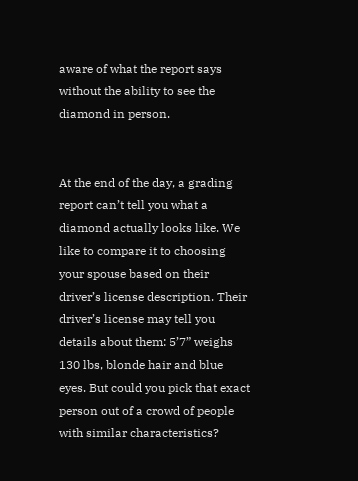aware of what the report says without the ability to see the diamond in person.


At the end of the day, a grading report can’t tell you what a diamond actually looks like. We like to compare it to choosing your spouse based on their driver’s license description. Their driver’s license may tell you details about them: 5’7” weighs 130 lbs, blonde hair and blue eyes. But could you pick that exact person out of a crowd of people with similar characteristics?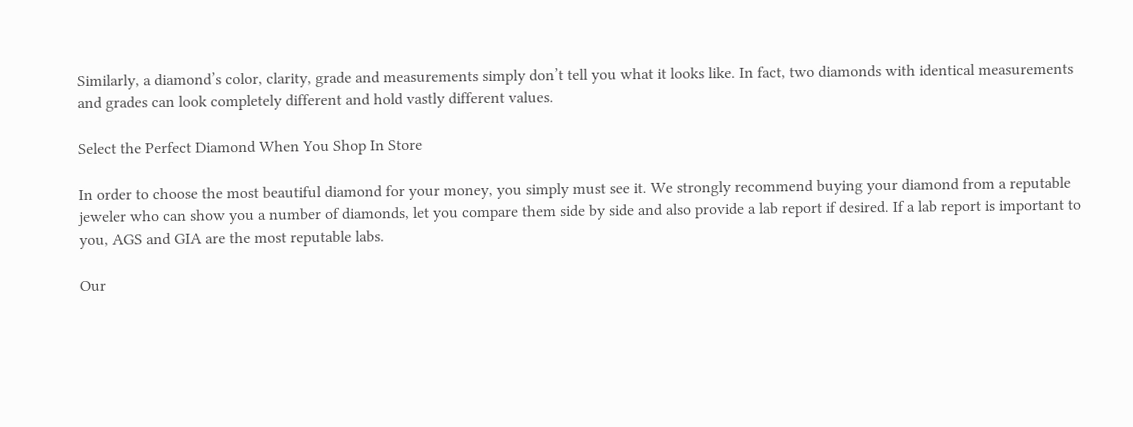Similarly, a diamond’s color, clarity, grade and measurements simply don’t tell you what it looks like. In fact, two diamonds with identical measurements and grades can look completely different and hold vastly different values.

Select the Perfect Diamond When You Shop In Store

In order to choose the most beautiful diamond for your money, you simply must see it. We strongly recommend buying your diamond from a reputable jeweler who can show you a number of diamonds, let you compare them side by side and also provide a lab report if desired. If a lab report is important to you, AGS and GIA are the most reputable labs.

Our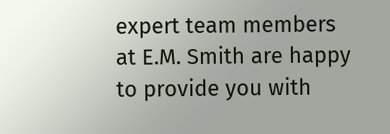expert team members at E.M. Smith are happy to provide you with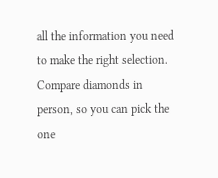all the information you need to make the right selection. Compare diamonds in person, so you can pick the one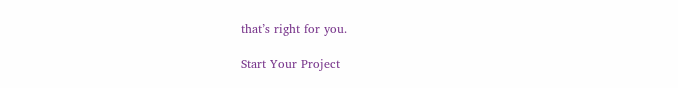that’s right for you.

Start Your Project